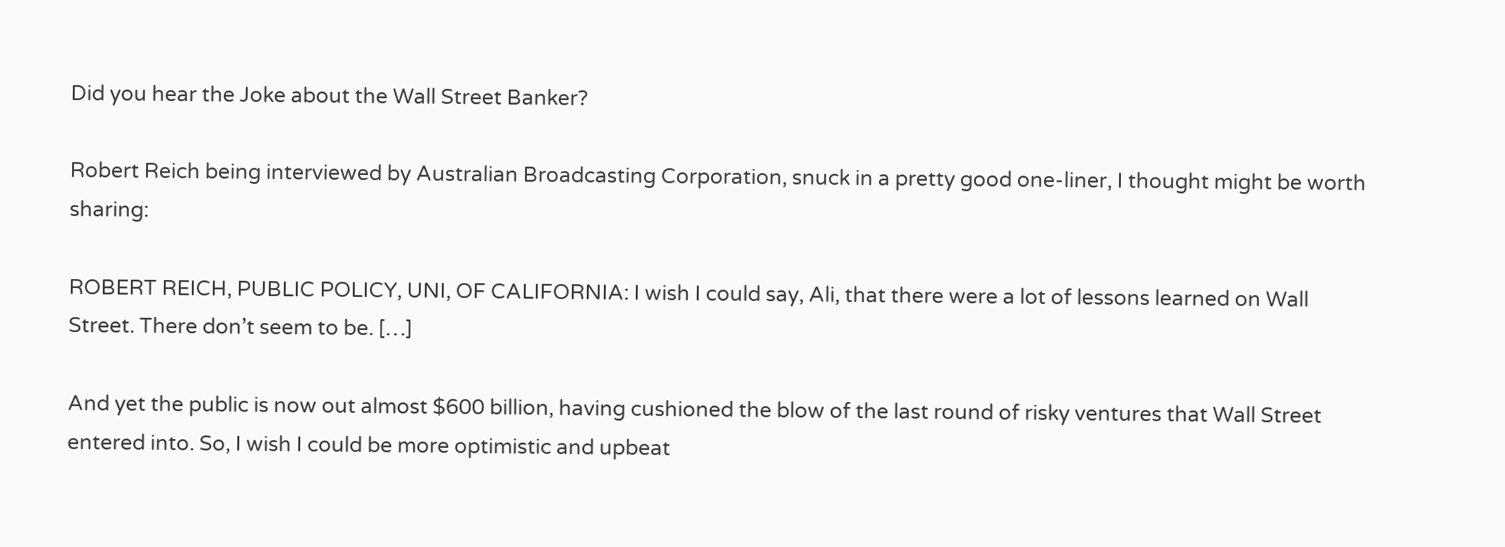Did you hear the Joke about the Wall Street Banker?

Robert Reich being interviewed by Australian Broadcasting Corporation, snuck in a pretty good one-liner, I thought might be worth sharing:

ROBERT REICH, PUBLIC POLICY, UNI, OF CALIFORNIA: I wish I could say, Ali, that there were a lot of lessons learned on Wall Street. There don’t seem to be. […]

And yet the public is now out almost $600 billion, having cushioned the blow of the last round of risky ventures that Wall Street entered into. So, I wish I could be more optimistic and upbeat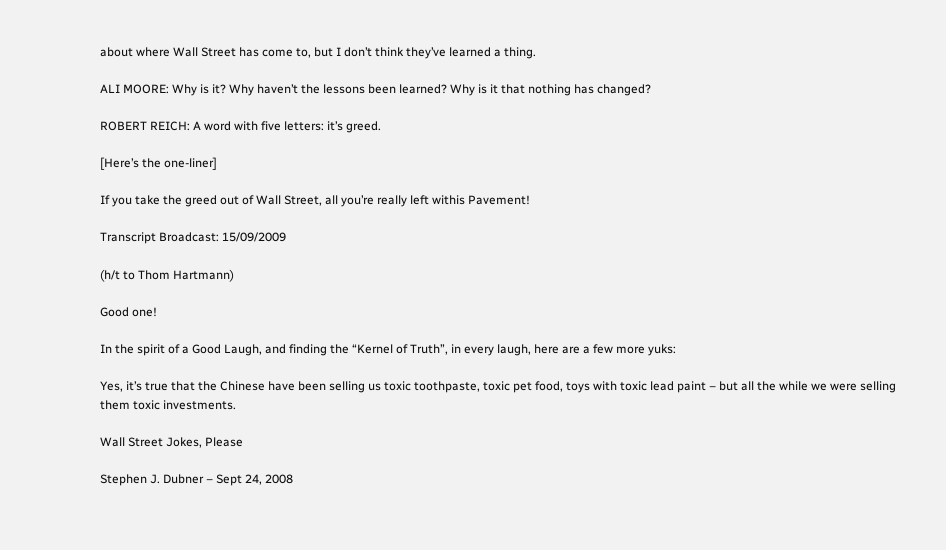about where Wall Street has come to, but I don’t think they’ve learned a thing.

ALI MOORE: Why is it? Why haven’t the lessons been learned? Why is it that nothing has changed?

ROBERT REICH: A word with five letters: it’s greed.

[Here’s the one-liner]

If you take the greed out of Wall Street, all you’re really left withis Pavement!

Transcript Broadcast: 15/09/2009

(h/t to Thom Hartmann)

Good one!

In the spirit of a Good Laugh, and finding the “Kernel of Truth”, in every laugh, here are a few more yuks:

Yes, it’s true that the Chinese have been selling us toxic toothpaste, toxic pet food, toys with toxic lead paint – but all the while we were selling them toxic investments.

Wall Street Jokes, Please

Stephen J. Dubner – Sept 24, 2008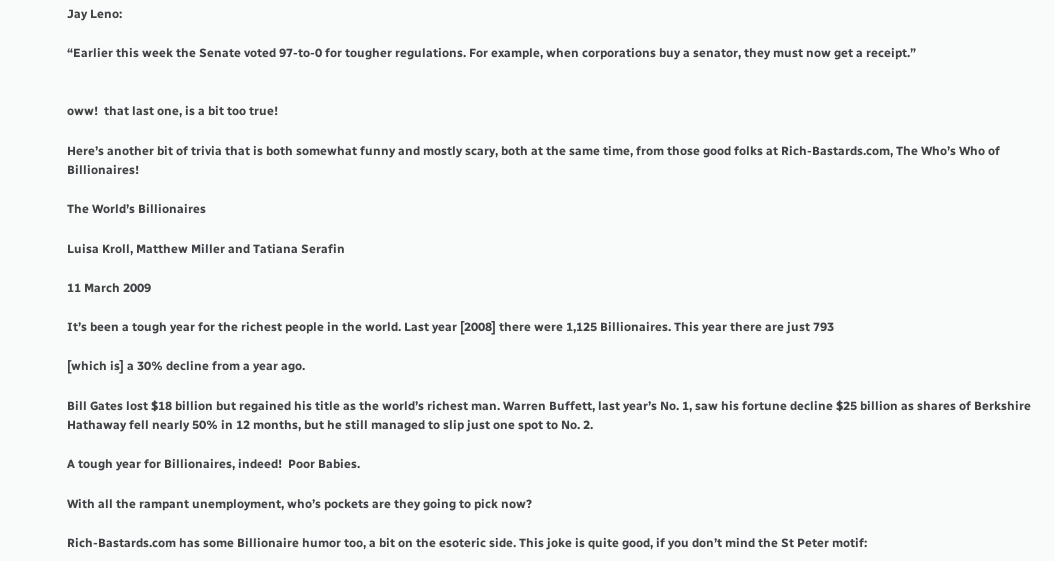Jay Leno:

“Earlier this week the Senate voted 97-to-0 for tougher regulations. For example, when corporations buy a senator, they must now get a receipt.”


oww!  that last one, is a bit too true!

Here’s another bit of trivia that is both somewhat funny and mostly scary, both at the same time, from those good folks at Rich-Bastards.com, The Who’s Who of Billionaires!

The World’s Billionaires

Luisa Kroll, Matthew Miller and Tatiana Serafin

11 March 2009

It’s been a tough year for the richest people in the world. Last year [2008] there were 1,125 Billionaires. This year there are just 793

[which is] a 30% decline from a year ago.

Bill Gates lost $18 billion but regained his title as the world’s richest man. Warren Buffett, last year’s No. 1, saw his fortune decline $25 billion as shares of Berkshire Hathaway fell nearly 50% in 12 months, but he still managed to slip just one spot to No. 2.

A tough year for Billionaires, indeed!  Poor Babies.

With all the rampant unemployment, who’s pockets are they going to pick now?

Rich-Bastards.com has some Billionaire humor too, a bit on the esoteric side. This joke is quite good, if you don’t mind the St Peter motif: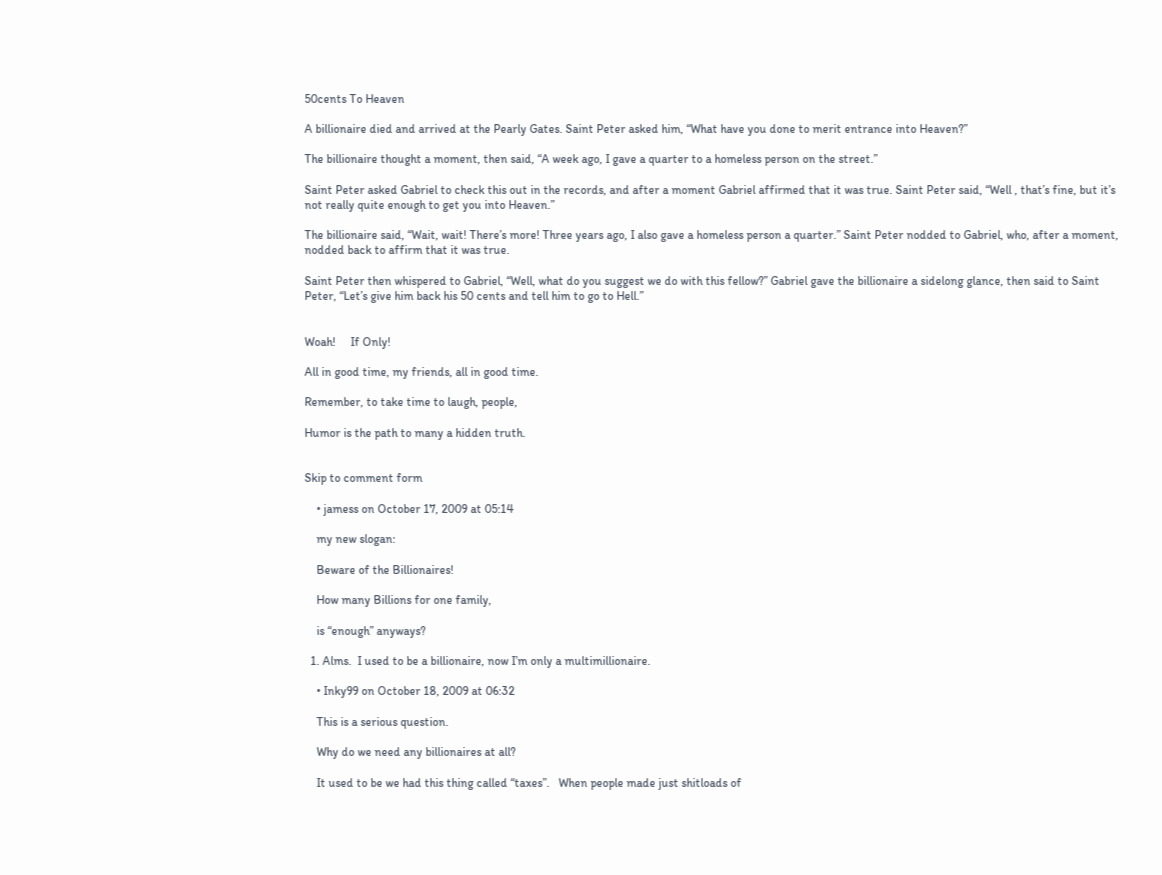50cents To Heaven

A billionaire died and arrived at the Pearly Gates. Saint Peter asked him, “What have you done to merit entrance into Heaven?”

The billionaire thought a moment, then said, “A week ago, I gave a quarter to a homeless person on the street.”

Saint Peter asked Gabriel to check this out in the records, and after a moment Gabriel affirmed that it was true. Saint Peter said, “Well , that’s fine, but it’s not really quite enough to get you into Heaven.”

The billionaire said, “Wait, wait! There’s more! Three years ago, I also gave a homeless person a quarter.” Saint Peter nodded to Gabriel, who, after a moment, nodded back to affirm that it was true.

Saint Peter then whispered to Gabriel, “Well, what do you suggest we do with this fellow?” Gabriel gave the billionaire a sidelong glance, then said to Saint Peter, “Let’s give him back his 50 cents and tell him to go to Hell.”


Woah!     If Only!

All in good time, my friends, all in good time.

Remember, to take time to laugh, people,

Humor is the path to many a hidden truth.


Skip to comment form

    • jamess on October 17, 2009 at 05:14

    my new slogan:

    Beware of the Billionaires!

    How many Billions for one family,

    is “enough” anyways?

  1. Alms.  I used to be a billionaire, now I’m only a multimillionaire.

    • Inky99 on October 18, 2009 at 06:32

    This is a serious question.

    Why do we need any billionaires at all?

    It used to be we had this thing called “taxes”.   When people made just shitloads of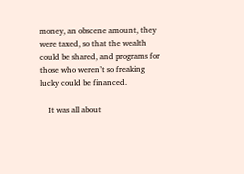money, an obscene amount, they were taxed, so that the wealth could be shared, and programs for those who weren’t so freaking lucky could be financed.

    It was all about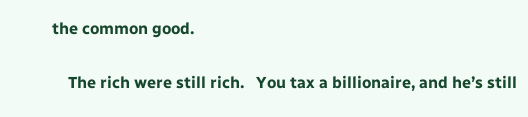the common good.

    The rich were still rich.   You tax a billionaire, and he’s still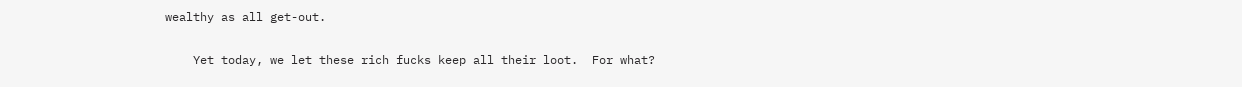wealthy as all get-out.

    Yet today, we let these rich fucks keep all their loot.  For what?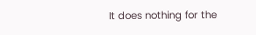It does nothing for the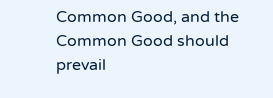Common Good, and the Common Good should prevail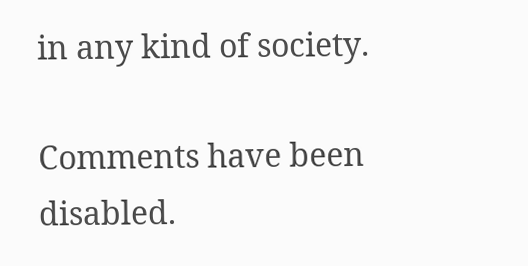in any kind of society.

Comments have been disabled.